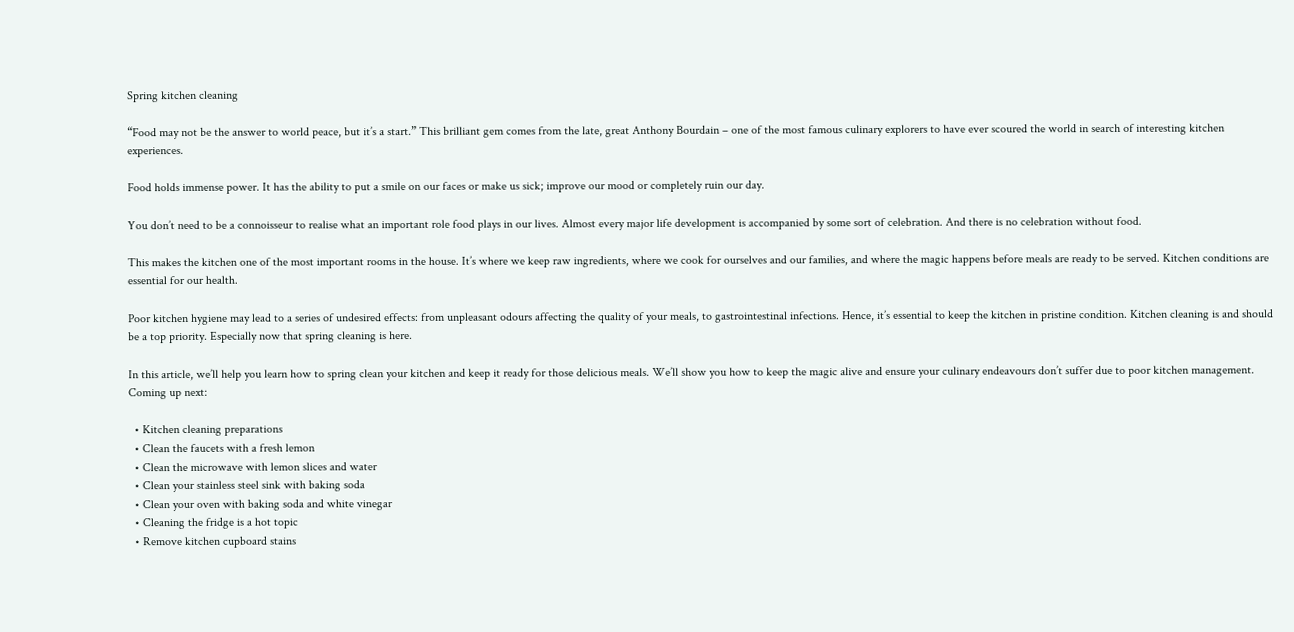Spring kitchen cleaning

“Food may not be the answer to world peace, but it’s a start.” This brilliant gem comes from the late, great Anthony Bourdain – one of the most famous culinary explorers to have ever scoured the world in search of interesting kitchen experiences.

Food holds immense power. It has the ability to put a smile on our faces or make us sick; improve our mood or completely ruin our day.

You don’t need to be a connoisseur to realise what an important role food plays in our lives. Almost every major life development is accompanied by some sort of celebration. And there is no celebration without food.

This makes the kitchen one of the most important rooms in the house. It’s where we keep raw ingredients, where we cook for ourselves and our families, and where the magic happens before meals are ready to be served. Kitchen conditions are essential for our health.

Poor kitchen hygiene may lead to a series of undesired effects: from unpleasant odours affecting the quality of your meals, to gastrointestinal infections. Hence, it’s essential to keep the kitchen in pristine condition. Kitchen cleaning is and should be a top priority. Especially now that spring cleaning is here.

In this article, we’ll help you learn how to spring clean your kitchen and keep it ready for those delicious meals. We’ll show you how to keep the magic alive and ensure your culinary endeavours don’t suffer due to poor kitchen management. Coming up next:

  • Kitchen cleaning preparations
  • Clean the faucets with a fresh lemon
  • Clean the microwave with lemon slices and water
  • Clean your stainless steel sink with baking soda
  • Clean your oven with baking soda and white vinegar
  • Cleaning the fridge is a hot topic
  • Remove kitchen cupboard stains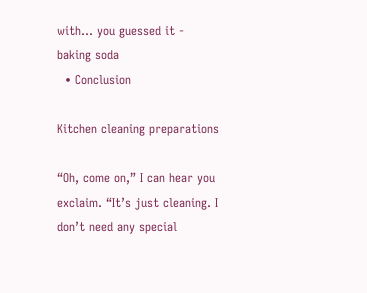with... you guessed it - baking soda
  • Conclusion

Kitchen cleaning preparations

“Oh, come on,” I can hear you exclaim. “It’s just cleaning. I don’t need any special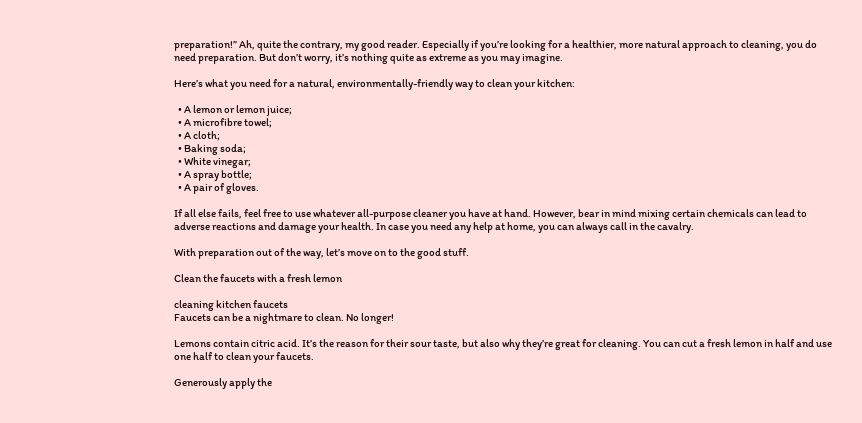preparation!” Ah, quite the contrary, my good reader. Especially if you’re looking for a healthier, more natural approach to cleaning, you do need preparation. But don’t worry, it’s nothing quite as extreme as you may imagine.

Here’s what you need for a natural, environmentally-friendly way to clean your kitchen:

  • A lemon or lemon juice;
  • A microfibre towel;
  • A cloth;
  • Baking soda;
  • White vinegar;
  • A spray bottle;
  • A pair of gloves.

If all else fails, feel free to use whatever all-purpose cleaner you have at hand. However, bear in mind mixing certain chemicals can lead to adverse reactions and damage your health. In case you need any help at home, you can always call in the cavalry.

With preparation out of the way, let’s move on to the good stuff.

Clean the faucets with a fresh lemon

cleaning kitchen faucets
Faucets can be a nightmare to clean. No longer!

Lemons contain citric acid. It’s the reason for their sour taste, but also why they’re great for cleaning. You can cut a fresh lemon in half and use one half to clean your faucets.

Generously apply the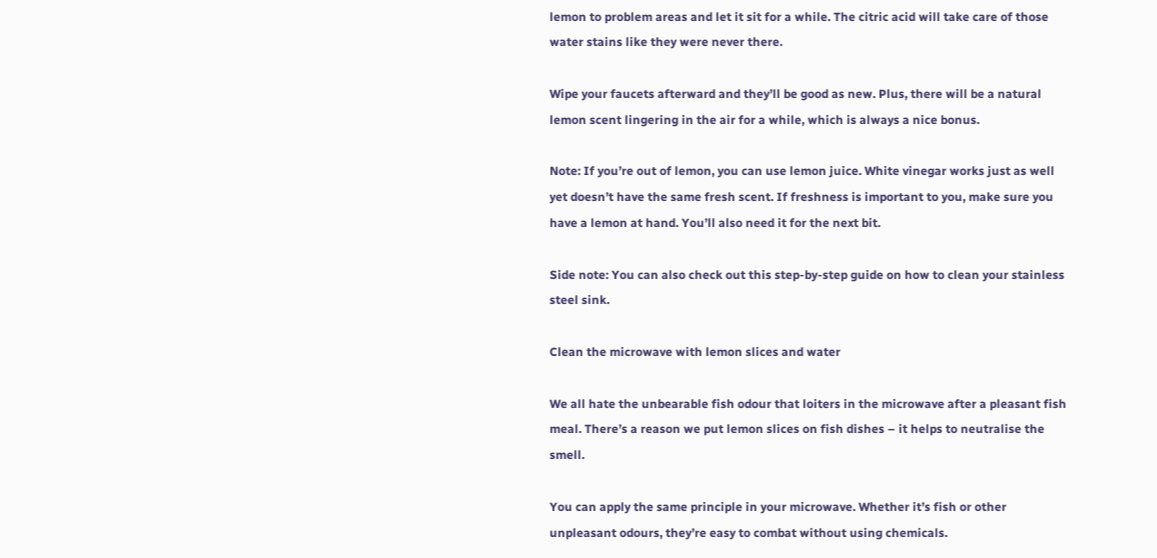lemon to problem areas and let it sit for a while. The citric acid will take care of those water stains like they were never there.

Wipe your faucets afterward and they’ll be good as new. Plus, there will be a natural lemon scent lingering in the air for a while, which is always a nice bonus.

Note: If you’re out of lemon, you can use lemon juice. White vinegar works just as well yet doesn’t have the same fresh scent. If freshness is important to you, make sure you have a lemon at hand. You’ll also need it for the next bit.

Side note: You can also check out this step-by-step guide on how to clean your stainless steel sink.

Clean the microwave with lemon slices and water

We all hate the unbearable fish odour that loiters in the microwave after a pleasant fish meal. There’s a reason we put lemon slices on fish dishes – it helps to neutralise the smell.

You can apply the same principle in your microwave. Whether it’s fish or other unpleasant odours, they’re easy to combat without using chemicals.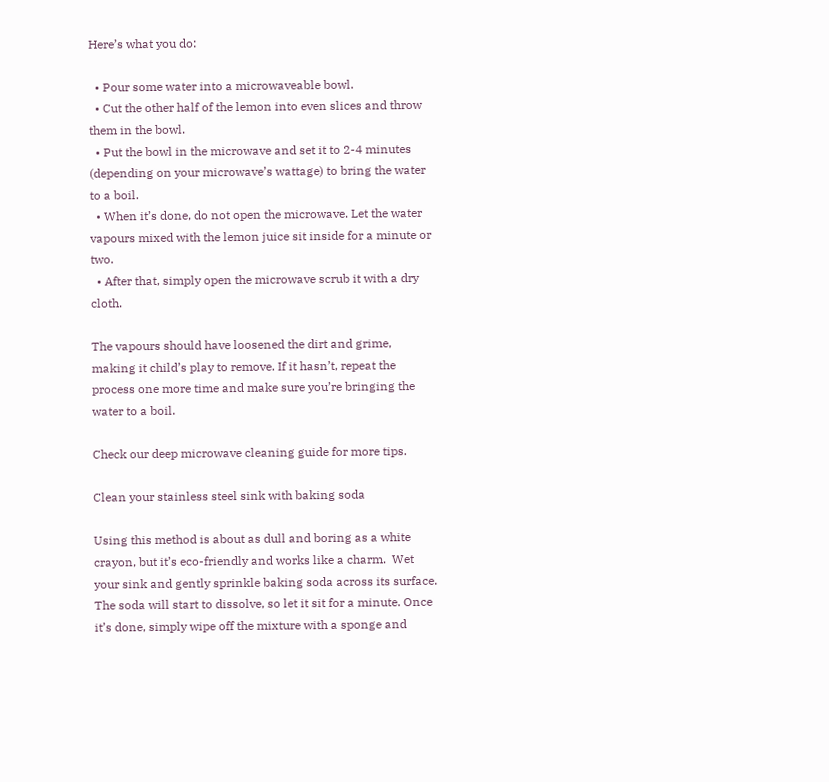Here’s what you do:

  • Pour some water into a microwaveable bowl.
  • Cut the other half of the lemon into even slices and throw them in the bowl.
  • Put the bowl in the microwave and set it to 2-4 minutes  (depending on your microwave’s wattage) to bring the water to a boil.
  • When it’s done, do not open the microwave. Let the water vapours mixed with the lemon juice sit inside for a minute or two.
  • After that, simply open the microwave scrub it with a dry cloth.

The vapours should have loosened the dirt and grime, making it child’s play to remove. If it hasn’t, repeat the process one more time and make sure you’re bringing the water to a boil.

Check our deep microwave cleaning guide for more tips.

Clean your stainless steel sink with baking soda

Using this method is about as dull and boring as a white crayon, but it’s eco-friendly and works like a charm.  Wet your sink and gently sprinkle baking soda across its surface. The soda will start to dissolve, so let it sit for a minute. Once it’s done, simply wipe off the mixture with a sponge and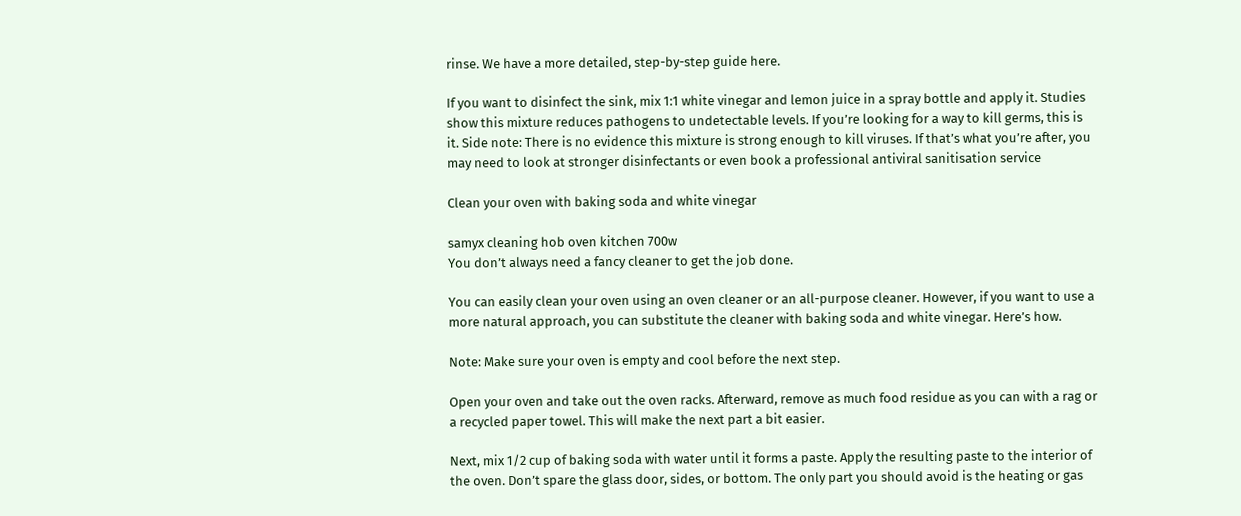rinse. We have a more detailed, step-by-step guide here.

If you want to disinfect the sink, mix 1:1 white vinegar and lemon juice in a spray bottle and apply it. Studies show this mixture reduces pathogens to undetectable levels. If you’re looking for a way to kill germs, this is it. Side note: There is no evidence this mixture is strong enough to kill viruses. If that’s what you’re after, you may need to look at stronger disinfectants or even book a professional antiviral sanitisation service

Clean your oven with baking soda and white vinegar

samyx cleaning hob oven kitchen 700w
You don’t always need a fancy cleaner to get the job done.

You can easily clean your oven using an oven cleaner or an all-purpose cleaner. However, if you want to use a more natural approach, you can substitute the cleaner with baking soda and white vinegar. Here’s how.

Note: Make sure your oven is empty and cool before the next step.

Open your oven and take out the oven racks. Afterward, remove as much food residue as you can with a rag or a recycled paper towel. This will make the next part a bit easier.

Next, mix 1/2 cup of baking soda with water until it forms a paste. Apply the resulting paste to the interior of the oven. Don’t spare the glass door, sides, or bottom. The only part you should avoid is the heating or gas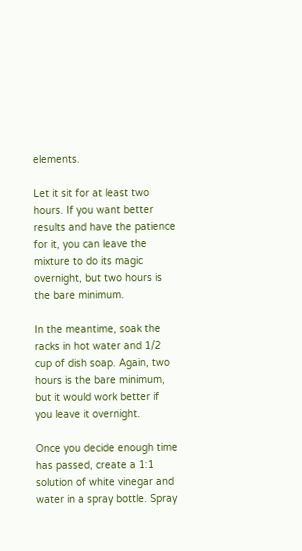elements.

Let it sit for at least two hours. If you want better results and have the patience for it, you can leave the mixture to do its magic overnight, but two hours is the bare minimum.

In the meantime, soak the racks in hot water and 1/2 cup of dish soap. Again, two hours is the bare minimum, but it would work better if you leave it overnight.

Once you decide enough time has passed, create a 1:1 solution of white vinegar and water in a spray bottle. Spray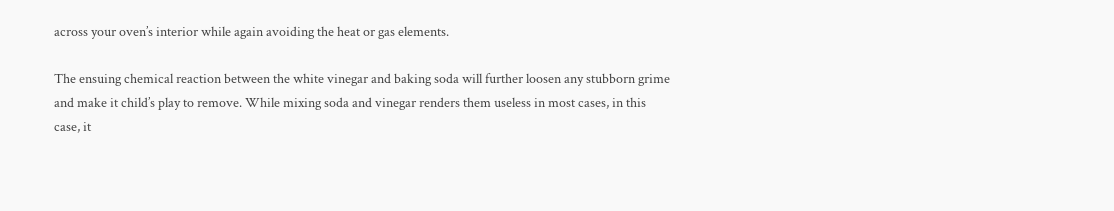across your oven’s interior while again avoiding the heat or gas elements.

The ensuing chemical reaction between the white vinegar and baking soda will further loosen any stubborn grime and make it child’s play to remove. While mixing soda and vinegar renders them useless in most cases, in this case, it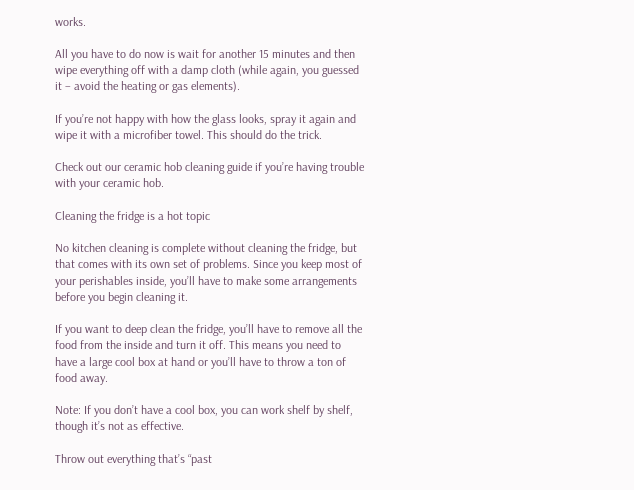works.

All you have to do now is wait for another 15 minutes and then wipe everything off with a damp cloth (while again, you guessed it – avoid the heating or gas elements).

If you’re not happy with how the glass looks, spray it again and wipe it with a microfiber towel. This should do the trick.

Check out our ceramic hob cleaning guide if you’re having trouble with your ceramic hob.

Cleaning the fridge is a hot topic

No kitchen cleaning is complete without cleaning the fridge, but that comes with its own set of problems. Since you keep most of your perishables inside, you’ll have to make some arrangements before you begin cleaning it.

If you want to deep clean the fridge, you’ll have to remove all the food from the inside and turn it off. This means you need to have a large cool box at hand or you’ll have to throw a ton of food away.

Note: If you don’t have a cool box, you can work shelf by shelf, though it’s not as effective.

Throw out everything that’s “past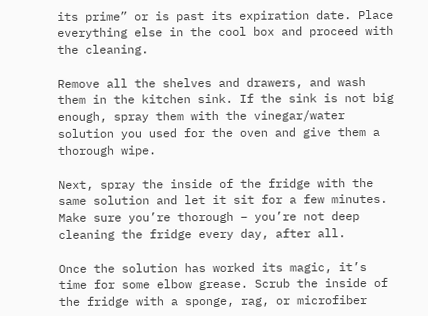its prime” or is past its expiration date. Place everything else in the cool box and proceed with the cleaning.

Remove all the shelves and drawers, and wash them in the kitchen sink. If the sink is not big enough, spray them with the vinegar/water solution you used for the oven and give them a thorough wipe.

Next, spray the inside of the fridge with the same solution and let it sit for a few minutes. Make sure you’re thorough – you’re not deep cleaning the fridge every day, after all.

Once the solution has worked its magic, it’s time for some elbow grease. Scrub the inside of the fridge with a sponge, rag, or microfiber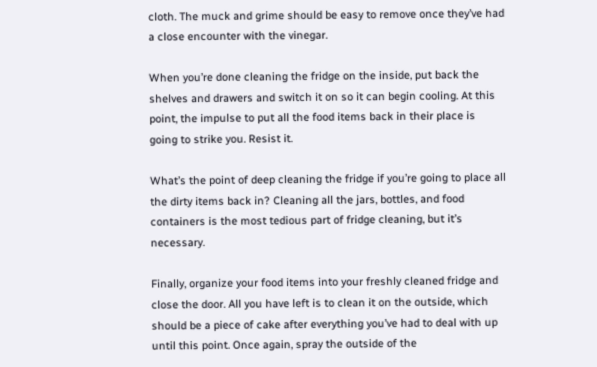cloth. The muck and grime should be easy to remove once they’ve had a close encounter with the vinegar.

When you’re done cleaning the fridge on the inside, put back the shelves and drawers and switch it on so it can begin cooling. At this point, the impulse to put all the food items back in their place is going to strike you. Resist it.

What’s the point of deep cleaning the fridge if you’re going to place all the dirty items back in? Cleaning all the jars, bottles, and food containers is the most tedious part of fridge cleaning, but it’s necessary.

Finally, organize your food items into your freshly cleaned fridge and close the door. All you have left is to clean it on the outside, which should be a piece of cake after everything you’ve had to deal with up until this point. Once again, spray the outside of the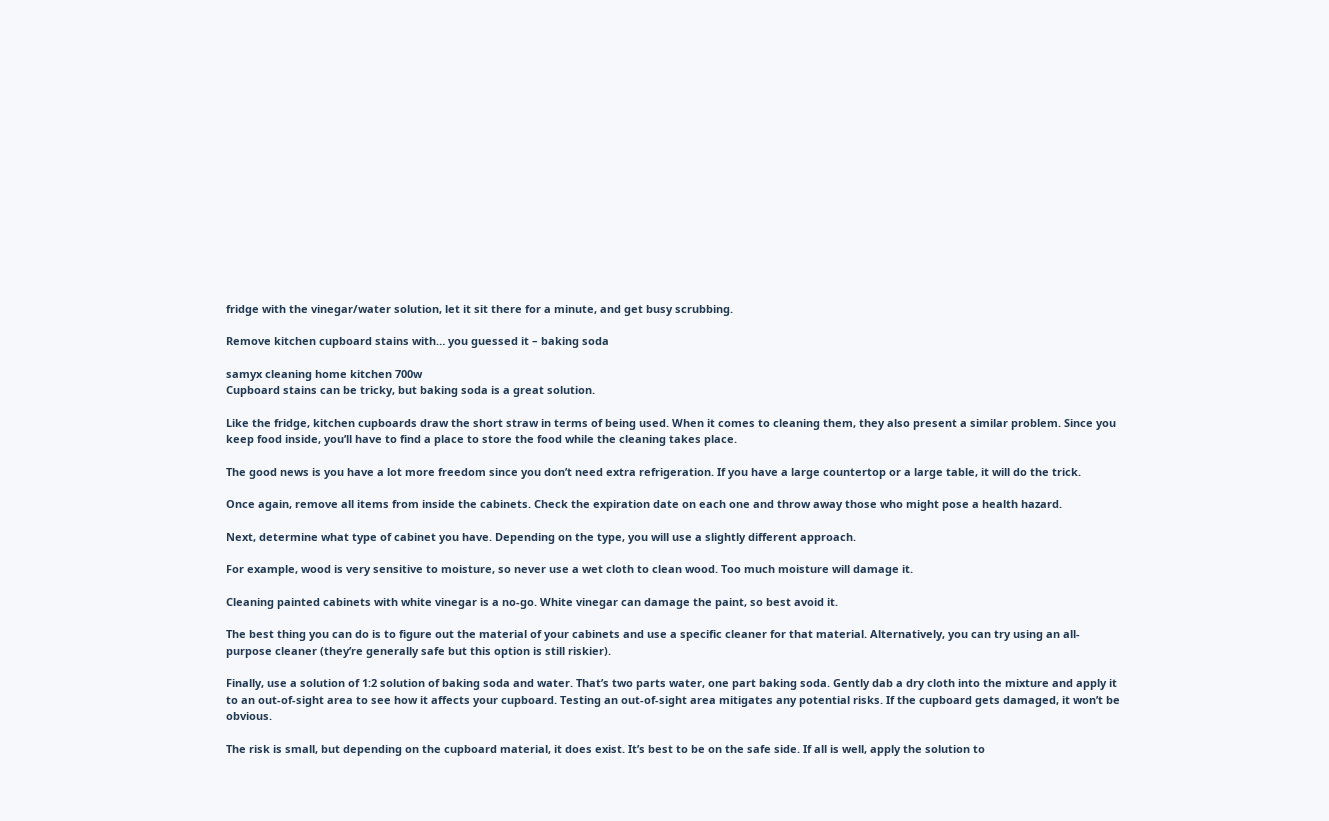fridge with the vinegar/water solution, let it sit there for a minute, and get busy scrubbing.

Remove kitchen cupboard stains with… you guessed it – baking soda

samyx cleaning home kitchen 700w
Cupboard stains can be tricky, but baking soda is a great solution.

Like the fridge, kitchen cupboards draw the short straw in terms of being used. When it comes to cleaning them, they also present a similar problem. Since you keep food inside, you’ll have to find a place to store the food while the cleaning takes place.

The good news is you have a lot more freedom since you don’t need extra refrigeration. If you have a large countertop or a large table, it will do the trick.

Once again, remove all items from inside the cabinets. Check the expiration date on each one and throw away those who might pose a health hazard.

Next, determine what type of cabinet you have. Depending on the type, you will use a slightly different approach.

For example, wood is very sensitive to moisture, so never use a wet cloth to clean wood. Too much moisture will damage it.

Cleaning painted cabinets with white vinegar is a no-go. White vinegar can damage the paint, so best avoid it.

The best thing you can do is to figure out the material of your cabinets and use a specific cleaner for that material. Alternatively, you can try using an all-purpose cleaner (they’re generally safe but this option is still riskier).

Finally, use a solution of 1:2 solution of baking soda and water. That’s two parts water, one part baking soda. Gently dab a dry cloth into the mixture and apply it to an out-of-sight area to see how it affects your cupboard. Testing an out-of-sight area mitigates any potential risks. If the cupboard gets damaged, it won’t be obvious.

The risk is small, but depending on the cupboard material, it does exist. It’s best to be on the safe side. If all is well, apply the solution to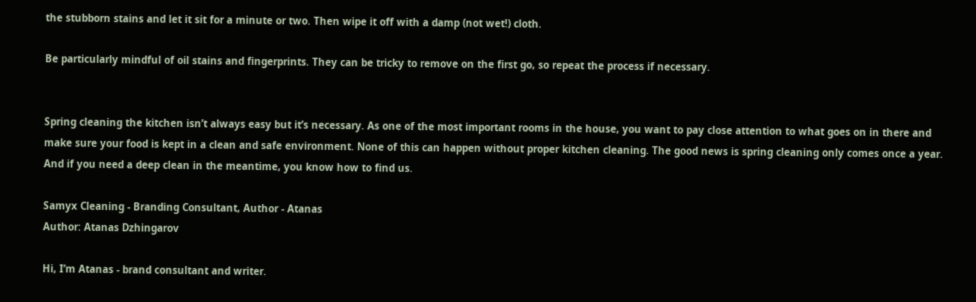the stubborn stains and let it sit for a minute or two. Then wipe it off with a damp (not wet!) cloth.

Be particularly mindful of oil stains and fingerprints. They can be tricky to remove on the first go, so repeat the process if necessary.


Spring cleaning the kitchen isn’t always easy but it’s necessary. As one of the most important rooms in the house, you want to pay close attention to what goes on in there and make sure your food is kept in a clean and safe environment. None of this can happen without proper kitchen cleaning. The good news is spring cleaning only comes once a year. And if you need a deep clean in the meantime, you know how to find us.

Samyx Cleaning - Branding Consultant, Author - Atanas
Author: Atanas Dzhingarov

Hi, I’m Atanas - brand consultant and writer.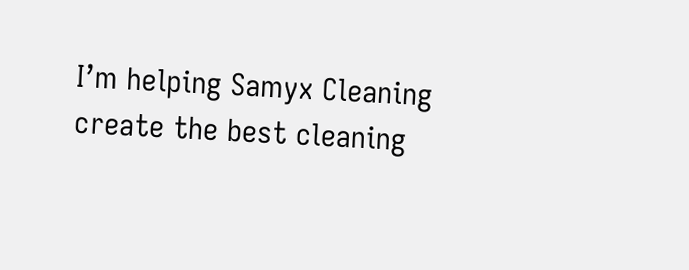I’m helping Samyx Cleaning create the best cleaning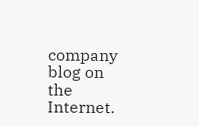company blog on the Internet.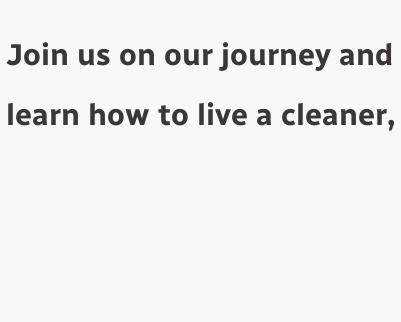Join us on our journey and learn how to live a cleaner,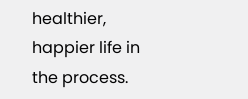healthier, happier life in the process.